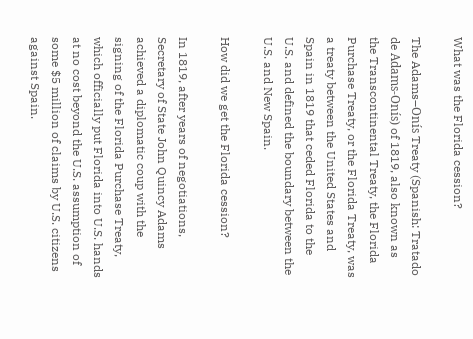What was the Florida cession?

The Adams–Onís Treaty (Spanish: Tratado de Adams-Onís) of 1819, also known as the Transcontinental Treaty, the Florida Purchase Treaty, or the Florida Treaty, was a treaty between the United States and Spain in 1819 that ceded Florida to the U.S. and defined the boundary between the U.S. and New Spain.

How did we get the Florida cession?

In 1819, after years of negotiations, Secretary of State John Quincy Adams achieved a diplomatic coup with the signing of the Florida Purchase Treaty, which officially put Florida into U.S. hands at no cost beyond the U.S. assumption of some $5 million of claims by U.S. citizens against Spain.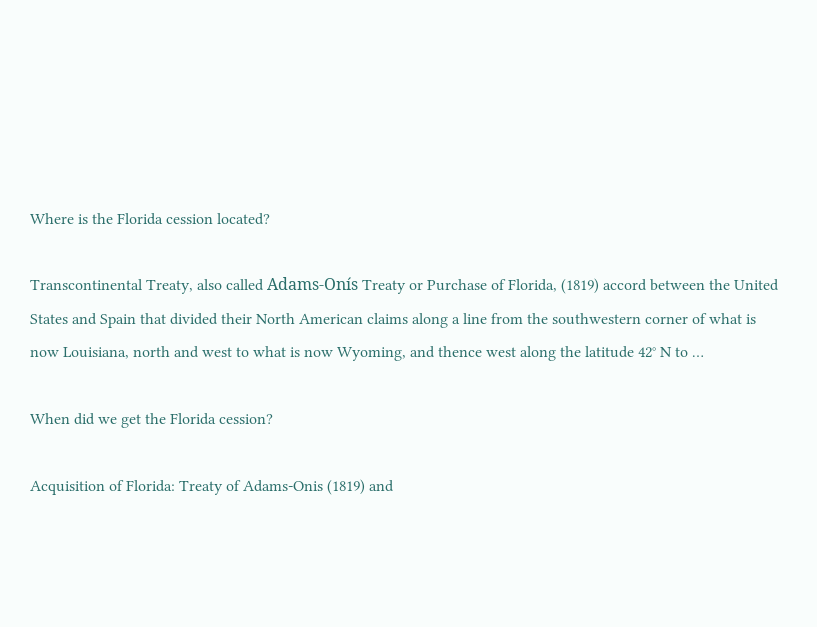Where is the Florida cession located?

Transcontinental Treaty, also called Adams-Onís Treaty or Purchase of Florida, (1819) accord between the United States and Spain that divided their North American claims along a line from the southwestern corner of what is now Louisiana, north and west to what is now Wyoming, and thence west along the latitude 42° N to …

When did we get the Florida cession?

Acquisition of Florida: Treaty of Adams-Onis (1819) and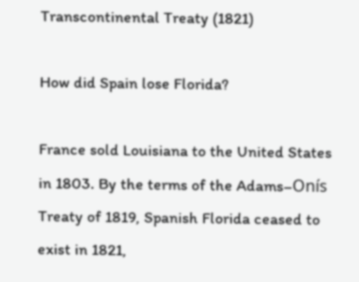Transcontinental Treaty (1821)

How did Spain lose Florida?

France sold Louisiana to the United States in 1803. By the terms of the Adams–Onís Treaty of 1819, Spanish Florida ceased to exist in 1821,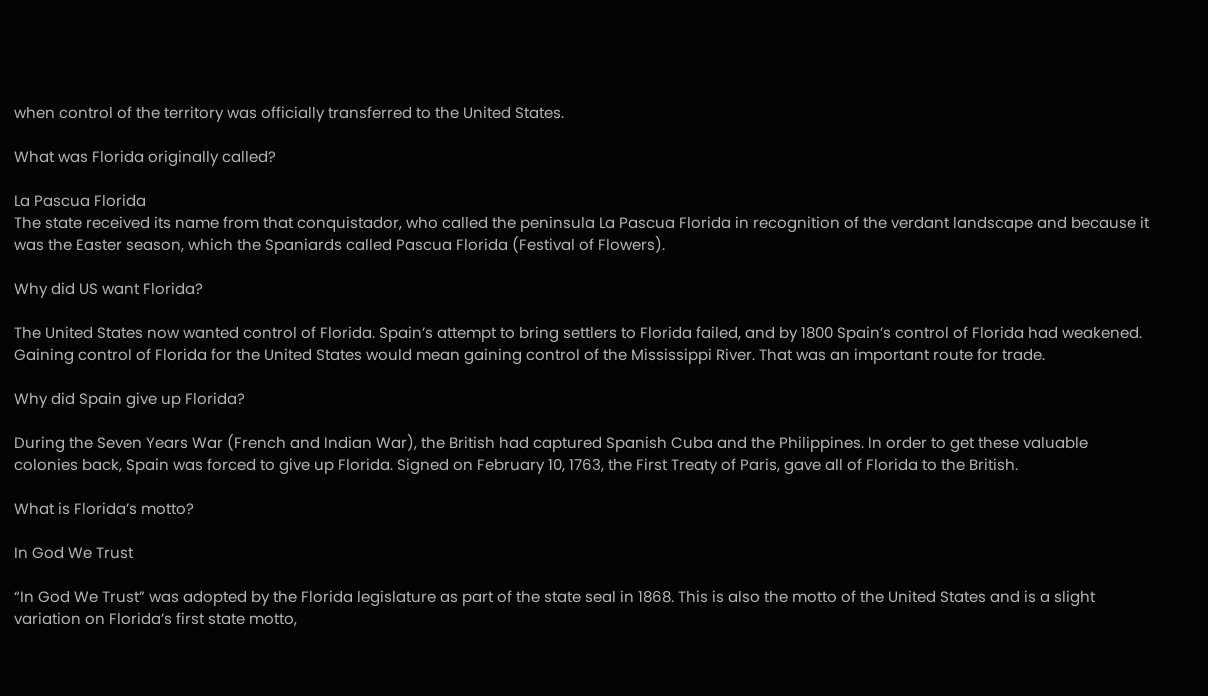when control of the territory was officially transferred to the United States.

What was Florida originally called?

La Pascua Florida
The state received its name from that conquistador, who called the peninsula La Pascua Florida in recognition of the verdant landscape and because it was the Easter season, which the Spaniards called Pascua Florida (Festival of Flowers).

Why did US want Florida?

The United States now wanted control of Florida. Spain’s attempt to bring settlers to Florida failed, and by 1800 Spain’s control of Florida had weakened. Gaining control of Florida for the United States would mean gaining control of the Mississippi River. That was an important route for trade.

Why did Spain give up Florida?

During the Seven Years War (French and Indian War), the British had captured Spanish Cuba and the Philippines. In order to get these valuable colonies back, Spain was forced to give up Florida. Signed on February 10, 1763, the First Treaty of Paris, gave all of Florida to the British.

What is Florida’s motto?

In God We Trust

“In God We Trust” was adopted by the Florida legislature as part of the state seal in 1868. This is also the motto of the United States and is a slight variation on Florida’s first state motto,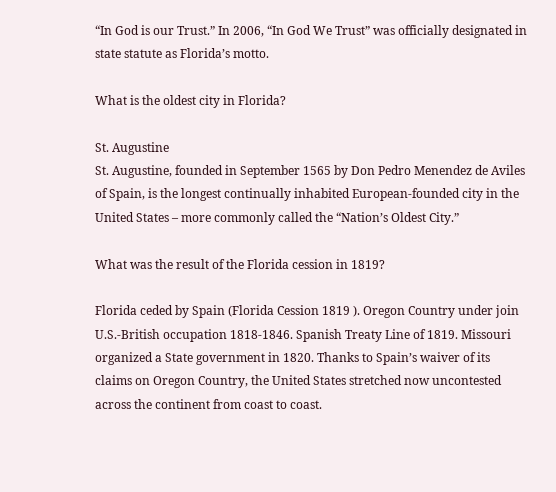“In God is our Trust.” In 2006, “In God We Trust” was officially designated in state statute as Florida’s motto.

What is the oldest city in Florida?

St. Augustine
St. Augustine, founded in September 1565 by Don Pedro Menendez de Aviles of Spain, is the longest continually inhabited European-founded city in the United States – more commonly called the “Nation’s Oldest City.”

What was the result of the Florida cession in 1819?

Florida ceded by Spain (Florida Cession 1819 ). Oregon Country under join U.S.-British occupation 1818-1846. Spanish Treaty Line of 1819. Missouri organized a State government in 1820. Thanks to Spain’s waiver of its claims on Oregon Country, the United States stretched now uncontested across the continent from coast to coast.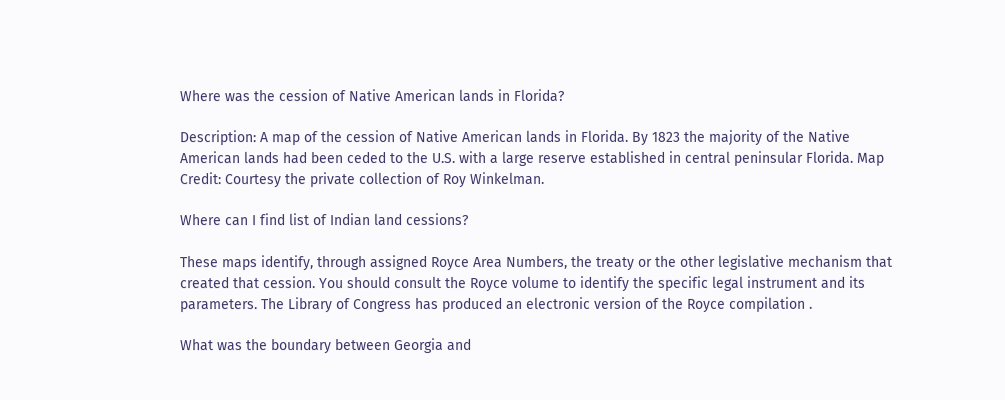Where was the cession of Native American lands in Florida?

Description: A map of the cession of Native American lands in Florida. By 1823 the majority of the Native American lands had been ceded to the U.S. with a large reserve established in central peninsular Florida. Map Credit: Courtesy the private collection of Roy Winkelman.

Where can I find list of Indian land cessions?

These maps identify, through assigned Royce Area Numbers, the treaty or the other legislative mechanism that created that cession. You should consult the Royce volume to identify the specific legal instrument and its parameters. The Library of Congress has produced an electronic version of the Royce compilation .

What was the boundary between Georgia and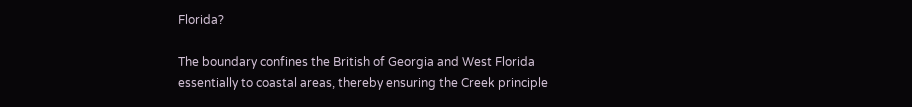Florida?

The boundary confines the British of Georgia and West Florida essentially to coastal areas, thereby ensuring the Creek principle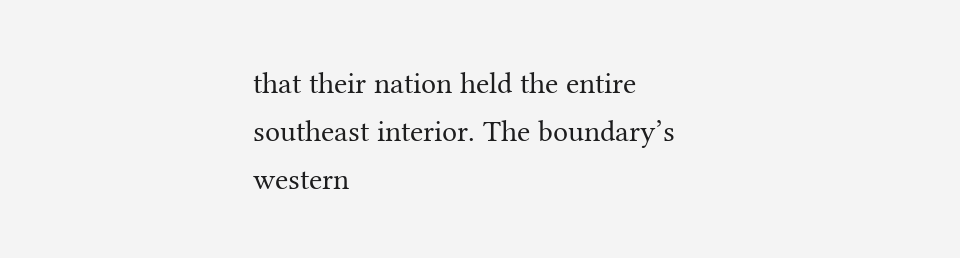that their nation held the entire southeast interior. The boundary’s western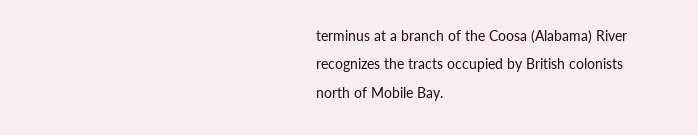terminus at a branch of the Coosa (Alabama) River recognizes the tracts occupied by British colonists north of Mobile Bay.